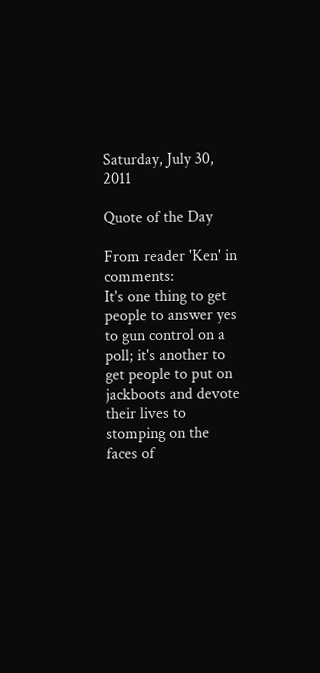Saturday, July 30, 2011

Quote of the Day

From reader 'Ken' in comments:
It's one thing to get people to answer yes to gun control on a poll; it's another to get people to put on jackboots and devote their lives to stomping on the faces of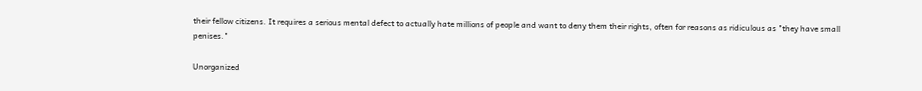their fellow citizens. It requires a serious mental defect to actually hate millions of people and want to deny them their rights, often for reasons as ridiculous as "they have small penises."

Unorganized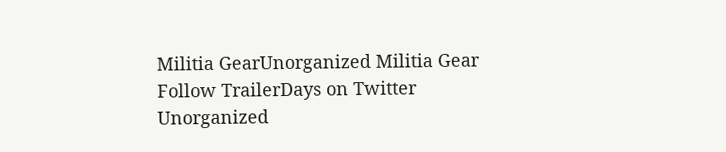Militia GearUnorganized Militia Gear
Follow TrailerDays on Twitter
Unorganized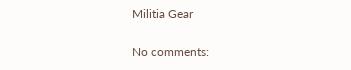Militia Gear

No comments: